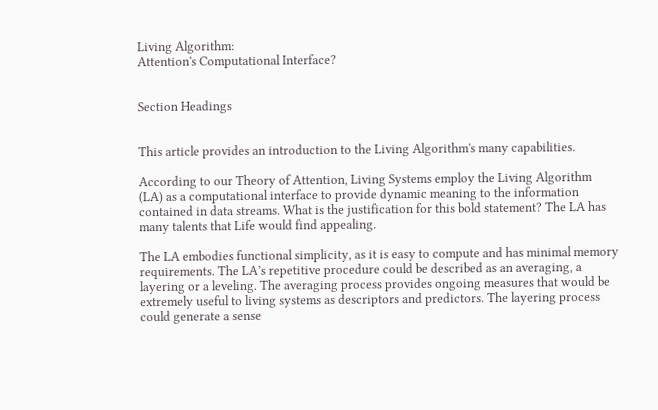Living Algorithm:
Attention's Computational Interface?


Section Headings


This article provides an introduction to the Living Algorithm's many capabilities.

According to our Theory of Attention, Living Systems employ the Living Algorithm (LA) as a computational interface to provide dynamic meaning to the information contained in data streams. What is the justification for this bold statement? The LA has many talents that Life would find appealing.

The LA embodies functional simplicity, as it is easy to compute and has minimal memory requirements. The LA’s repetitive procedure could be described as an averaging, a layering or a leveling. The averaging process provides ongoing measures that would be extremely useful to living systems as descriptors and predictors. The layering process could generate a sense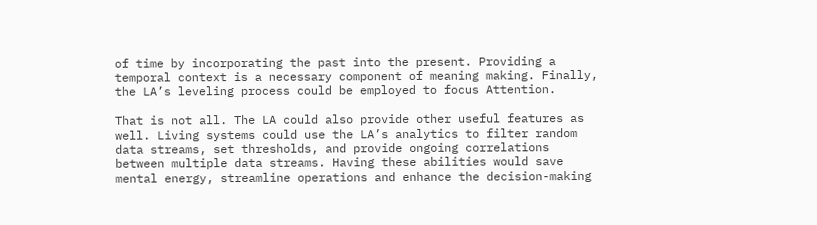of time by incorporating the past into the present. Providing a temporal context is a necessary component of meaning making. Finally, the LA’s leveling process could be employed to focus Attention.

That is not all. The LA could also provide other useful features as well. Living systems could use the LA’s analytics to filter random data streams, set thresholds, and provide ongoing correlations between multiple data streams. Having these abilities would save mental energy, streamline operations and enhance the decision-making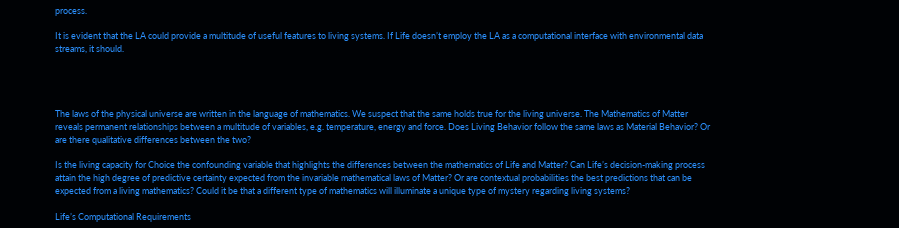process.

It is evident that the LA could provide a multitude of useful features to living systems. If Life doesn’t employ the LA as a computational interface with environmental data streams, it should.




The laws of the physical universe are written in the language of mathematics. We suspect that the same holds true for the living universe. The Mathematics of Matter reveals permanent relationships between a multitude of variables, e.g. temperature, energy and force. Does Living Behavior follow the same laws as Material Behavior? Or are there qualitative differences between the two?

Is the living capacity for Choice the confounding variable that highlights the differences between the mathematics of Life and Matter? Can Life’s decision-making process attain the high degree of predictive certainty expected from the invariable mathematical laws of Matter? Or are contextual probabilities the best predictions that can be expected from a living mathematics? Could it be that a different type of mathematics will illuminate a unique type of mystery regarding living systems?

Life’s Computational Requirements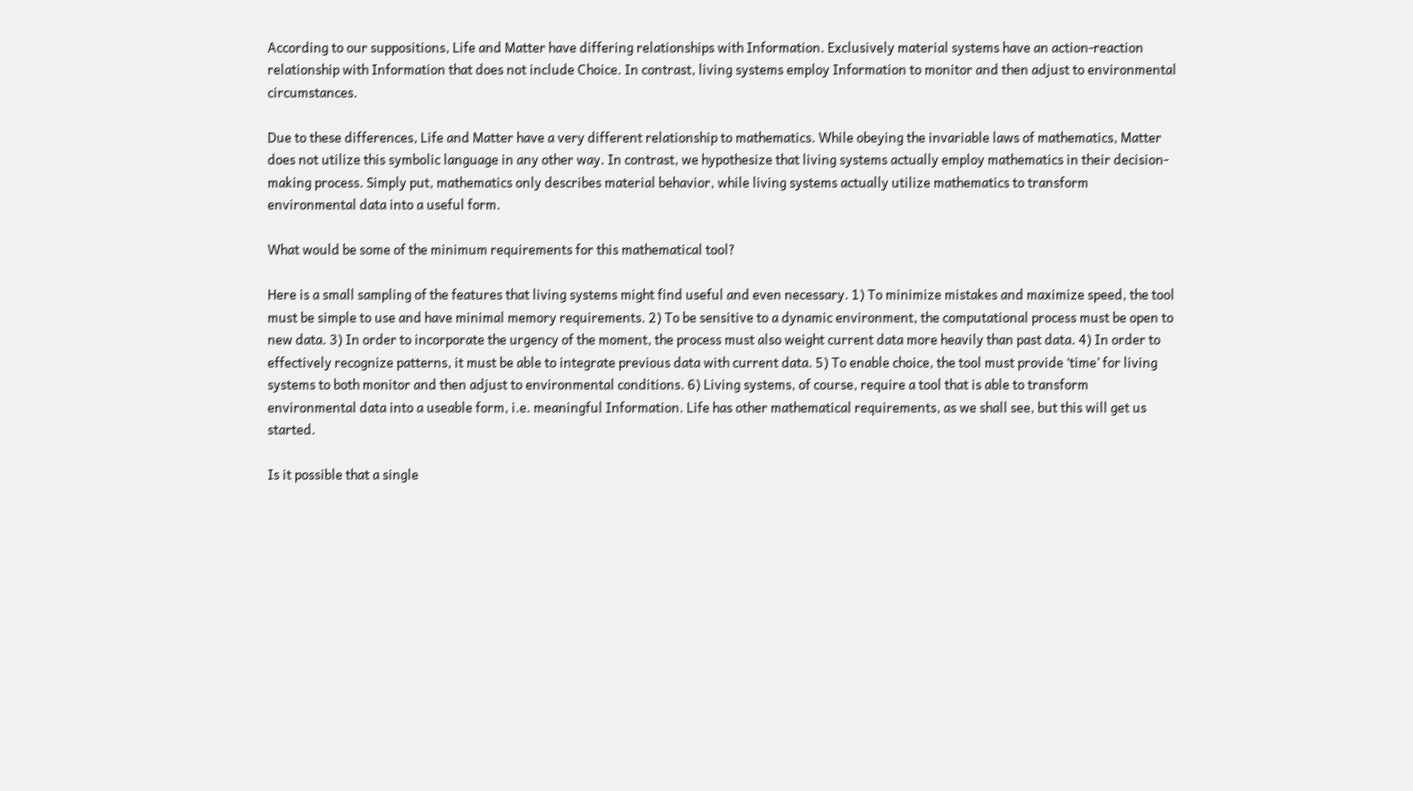According to our suppositions, Life and Matter have differing relationships with Information. Exclusively material systems have an action-reaction relationship with Information that does not include Choice. In contrast, living systems employ Information to monitor and then adjust to environmental circumstances.

Due to these differences, Life and Matter have a very different relationship to mathematics. While obeying the invariable laws of mathematics, Matter does not utilize this symbolic language in any other way. In contrast, we hypothesize that living systems actually employ mathematics in their decision-making process. Simply put, mathematics only describes material behavior, while living systems actually utilize mathematics to transform environmental data into a useful form.

What would be some of the minimum requirements for this mathematical tool?

Here is a small sampling of the features that living systems might find useful and even necessary. 1) To minimize mistakes and maximize speed, the tool must be simple to use and have minimal memory requirements. 2) To be sensitive to a dynamic environment, the computational process must be open to new data. 3) In order to incorporate the urgency of the moment, the process must also weight current data more heavily than past data. 4) In order to effectively recognize patterns, it must be able to integrate previous data with current data. 5) To enable choice, the tool must provide ‘time’ for living systems to both monitor and then adjust to environmental conditions. 6) Living systems, of course, require a tool that is able to transform environmental data into a useable form, i.e. meaningful Information. Life has other mathematical requirements, as we shall see, but this will get us started.

Is it possible that a single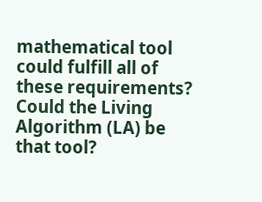mathematical tool could fulfill all of these requirements? Could the Living Algorithm (LA) be that tool?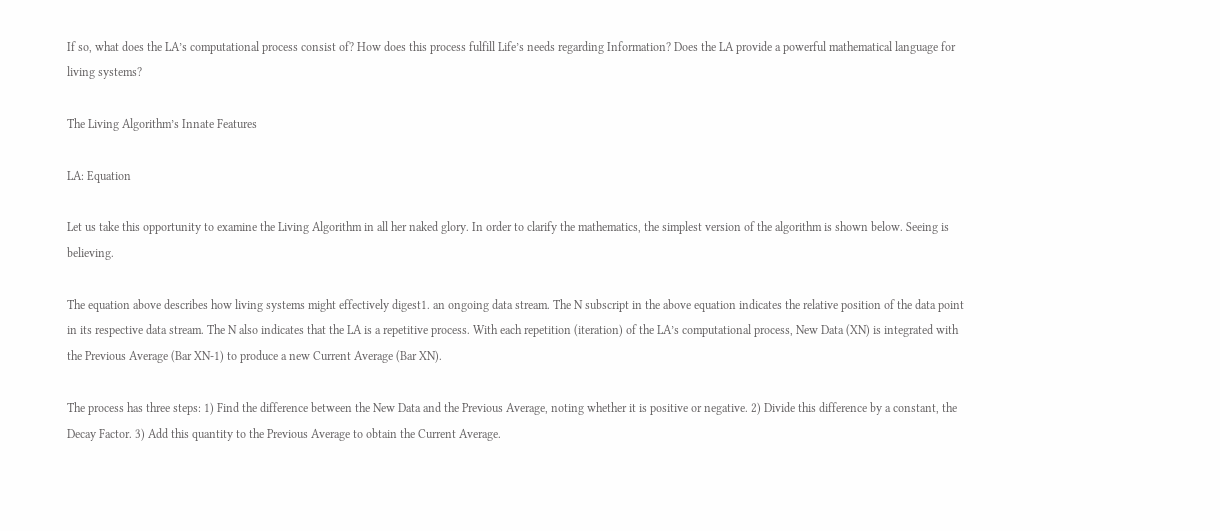If so, what does the LA’s computational process consist of? How does this process fulfill Life’s needs regarding Information? Does the LA provide a powerful mathematical language for living systems?

The Living Algorithm’s Innate Features

LA: Equation

Let us take this opportunity to examine the Living Algorithm in all her naked glory. In order to clarify the mathematics, the simplest version of the algorithm is shown below. Seeing is believing.

The equation above describes how living systems might effectively digest1. an ongoing data stream. The N subscript in the above equation indicates the relative position of the data point in its respective data stream. The N also indicates that the LA is a repetitive process. With each repetition (iteration) of the LA’s computational process, New Data (XN) is integrated with the Previous Average (Bar XN-1) to produce a new Current Average (Bar XN).

The process has three steps: 1) Find the difference between the New Data and the Previous Average, noting whether it is positive or negative. 2) Divide this difference by a constant, the Decay Factor. 3) Add this quantity to the Previous Average to obtain the Current Average.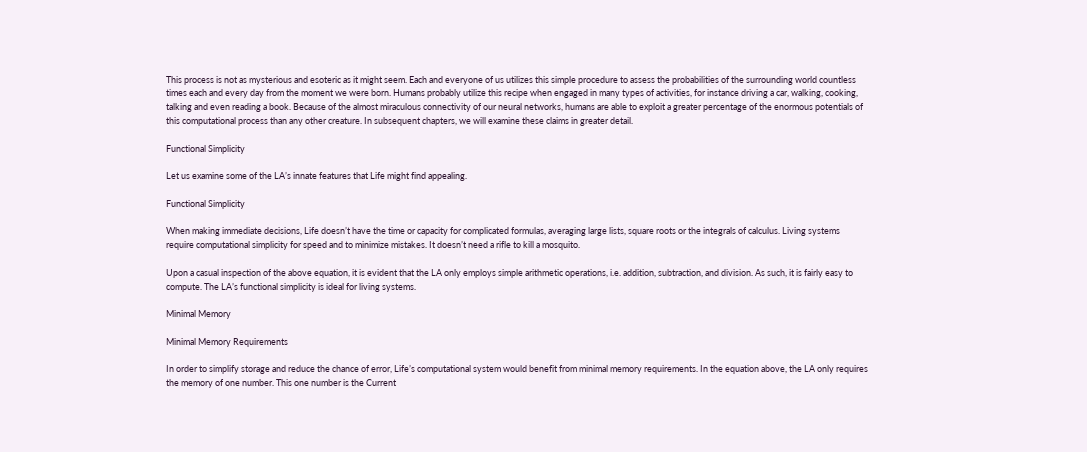This process is not as mysterious and esoteric as it might seem. Each and everyone of us utilizes this simple procedure to assess the probabilities of the surrounding world countless times each and every day from the moment we were born. Humans probably utilize this recipe when engaged in many types of activities, for instance driving a car, walking, cooking, talking and even reading a book. Because of the almost miraculous connectivity of our neural networks, humans are able to exploit a greater percentage of the enormous potentials of this computational process than any other creature. In subsequent chapters, we will examine these claims in greater detail.

Functional Simplicity

Let us examine some of the LA’s innate features that Life might find appealing.

Functional Simplicity

When making immediate decisions, Life doesn’t have the time or capacity for complicated formulas, averaging large lists, square roots or the integrals of calculus. Living systems require computational simplicity for speed and to minimize mistakes. It doesn’t need a rifle to kill a mosquito.

Upon a casual inspection of the above equation, it is evident that the LA only employs simple arithmetic operations, i.e. addition, subtraction, and division. As such, it is fairly easy to compute. The LA’s functional simplicity is ideal for living systems.

Minimal Memory

Minimal Memory Requirements

In order to simplify storage and reduce the chance of error, Life’s computational system would benefit from minimal memory requirements. In the equation above, the LA only requires the memory of one number. This one number is the Current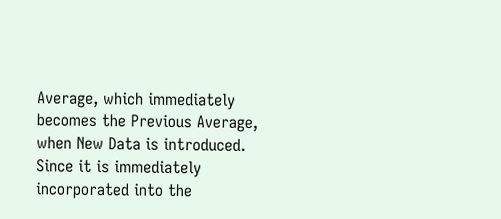Average, which immediately becomes the Previous Average, when New Data is introduced. Since it is immediately incorporated into the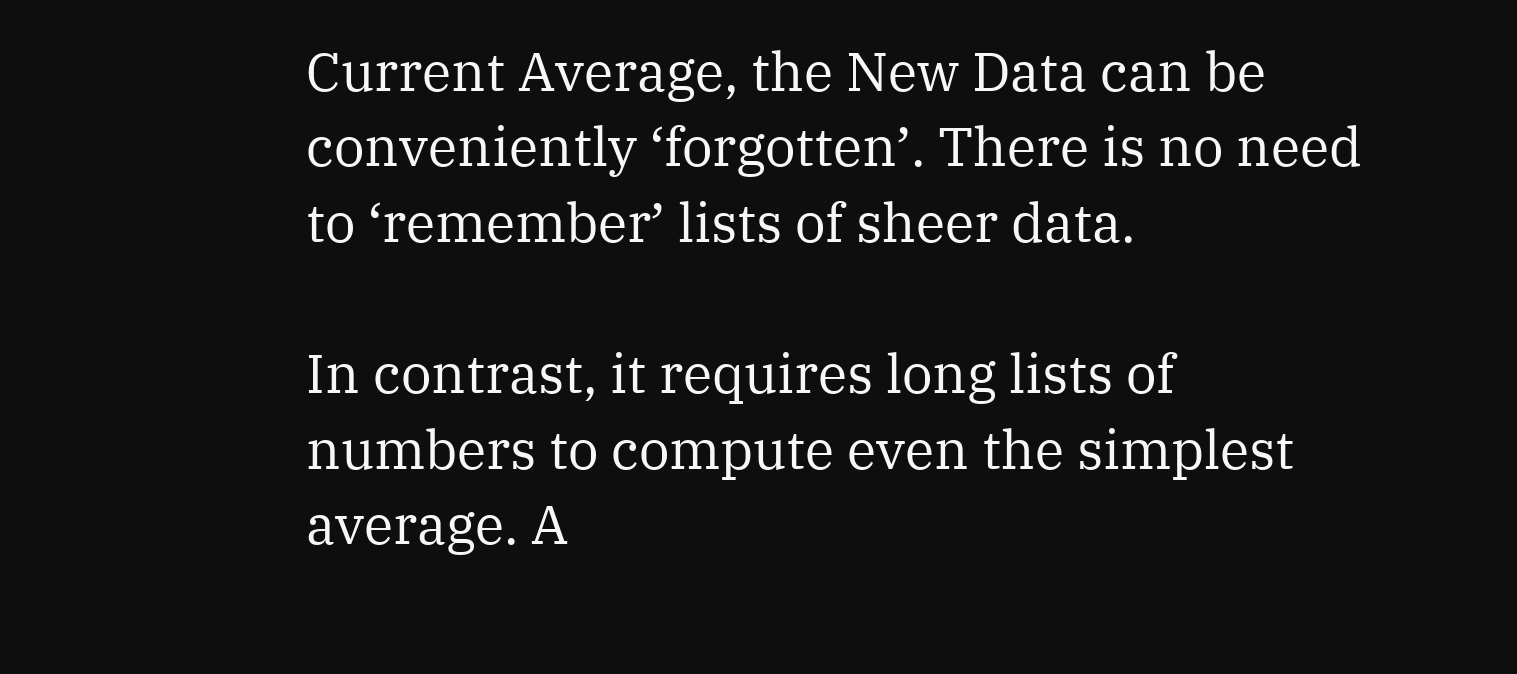Current Average, the New Data can be conveniently ‘forgotten’. There is no need to ‘remember’ lists of sheer data.

In contrast, it requires long lists of numbers to compute even the simplest average. A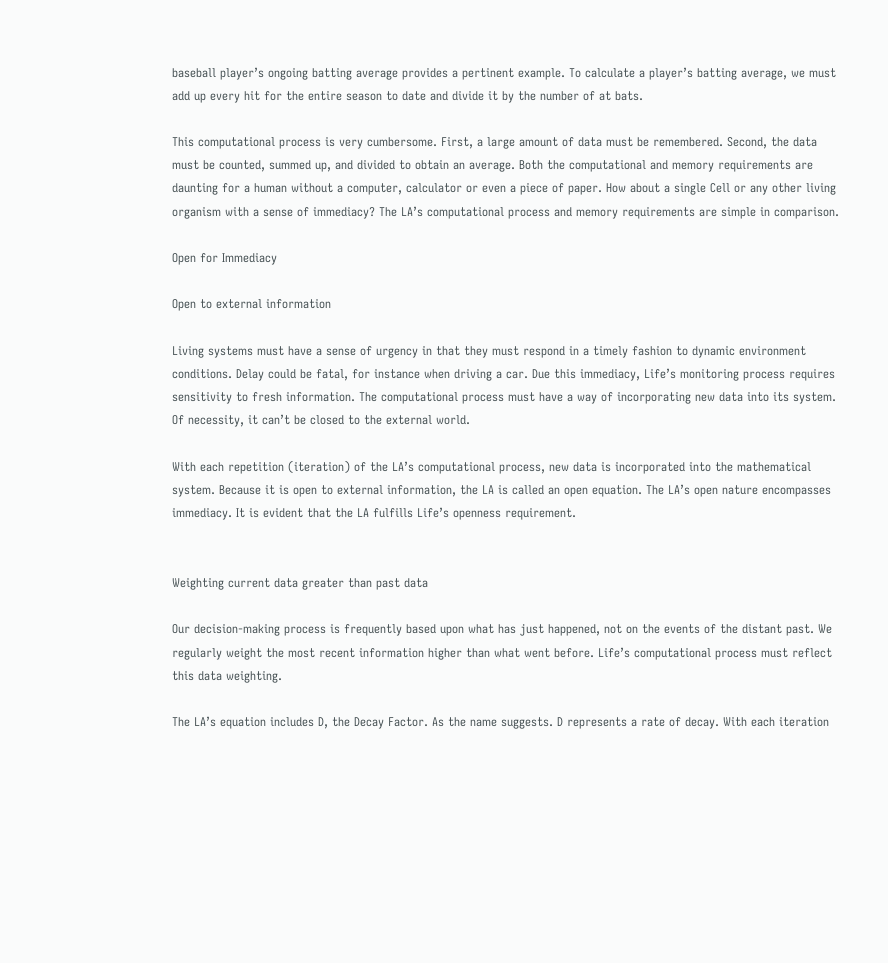baseball player’s ongoing batting average provides a pertinent example. To calculate a player’s batting average, we must add up every hit for the entire season to date and divide it by the number of at bats.

This computational process is very cumbersome. First, a large amount of data must be remembered. Second, the data must be counted, summed up, and divided to obtain an average. Both the computational and memory requirements are daunting for a human without a computer, calculator or even a piece of paper. How about a single Cell or any other living organism with a sense of immediacy? The LA’s computational process and memory requirements are simple in comparison.

Open for Immediacy

Open to external information

Living systems must have a sense of urgency in that they must respond in a timely fashion to dynamic environment conditions. Delay could be fatal, for instance when driving a car. Due this immediacy, Life’s monitoring process requires sensitivity to fresh information. The computational process must have a way of incorporating new data into its system. Of necessity, it can’t be closed to the external world.

With each repetition (iteration) of the LA’s computational process, new data is incorporated into the mathematical system. Because it is open to external information, the LA is called an open equation. The LA’s open nature encompasses immediacy. It is evident that the LA fulfills Life’s openness requirement.


Weighting current data greater than past data

Our decision-making process is frequently based upon what has just happened, not on the events of the distant past. We regularly weight the most recent information higher than what went before. Life’s computational process must reflect this data weighting.

The LA’s equation includes D, the Decay Factor. As the name suggests. D represents a rate of decay. With each iteration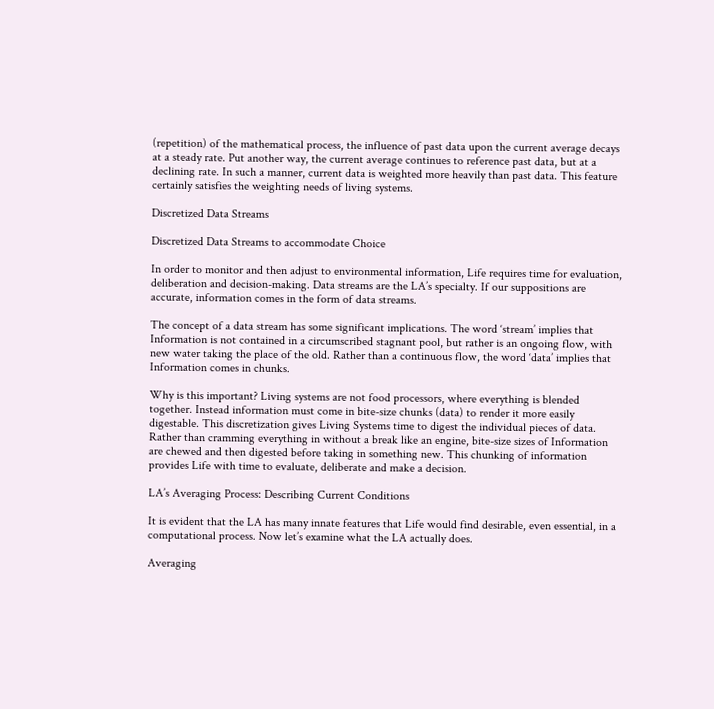(repetition) of the mathematical process, the influence of past data upon the current average decays at a steady rate. Put another way, the current average continues to reference past data, but at a declining rate. In such a manner, current data is weighted more heavily than past data. This feature certainly satisfies the weighting needs of living systems.

Discretized Data Streams

Discretized Data Streams to accommodate Choice

In order to monitor and then adjust to environmental information, Life requires time for evaluation, deliberation and decision-making. Data streams are the LA’s specialty. If our suppositions are accurate, information comes in the form of data streams.

The concept of a data stream has some significant implications. The word ‘stream’ implies that Information is not contained in a circumscribed stagnant pool, but rather is an ongoing flow, with new water taking the place of the old. Rather than a continuous flow, the word ‘data’ implies that Information comes in chunks.

Why is this important? Living systems are not food processors, where everything is blended together. Instead information must come in bite-size chunks (data) to render it more easily digestable. This discretization gives Living Systems time to digest the individual pieces of data. Rather than cramming everything in without a break like an engine, bite-size sizes of Information are chewed and then digested before taking in something new. This chunking of information provides Life with time to evaluate, deliberate and make a decision.

LA’s Averaging Process: Describing Current Conditions

It is evident that the LA has many innate features that Life would find desirable, even essential, in a computational process. Now let’s examine what the LA actually does.

Averaging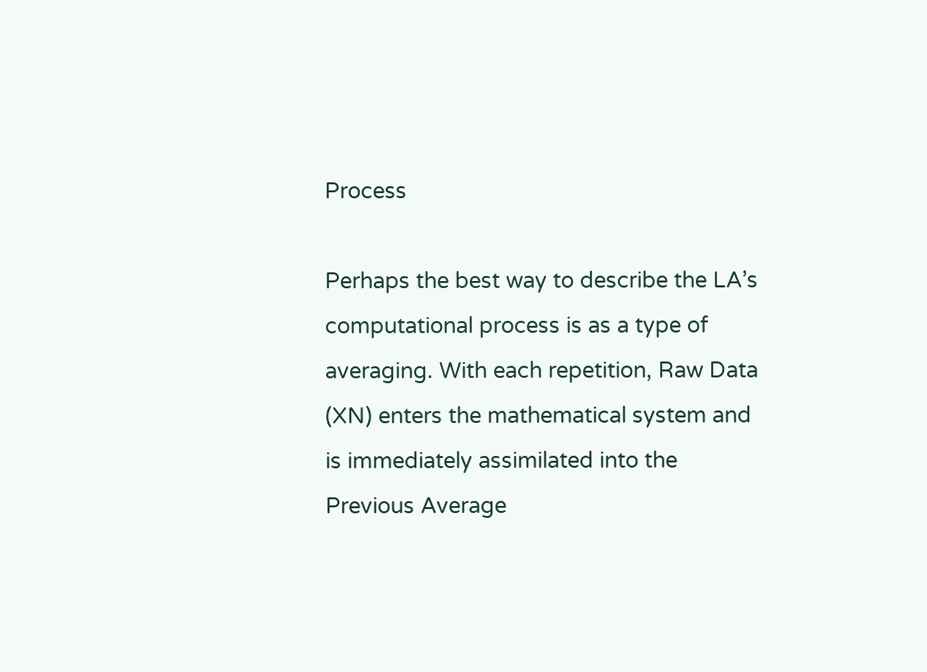Process

Perhaps the best way to describe the LA’s computational process is as a type of averaging. With each repetition, Raw Data (XN) enters the mathematical system and is immediately assimilated into the Previous Average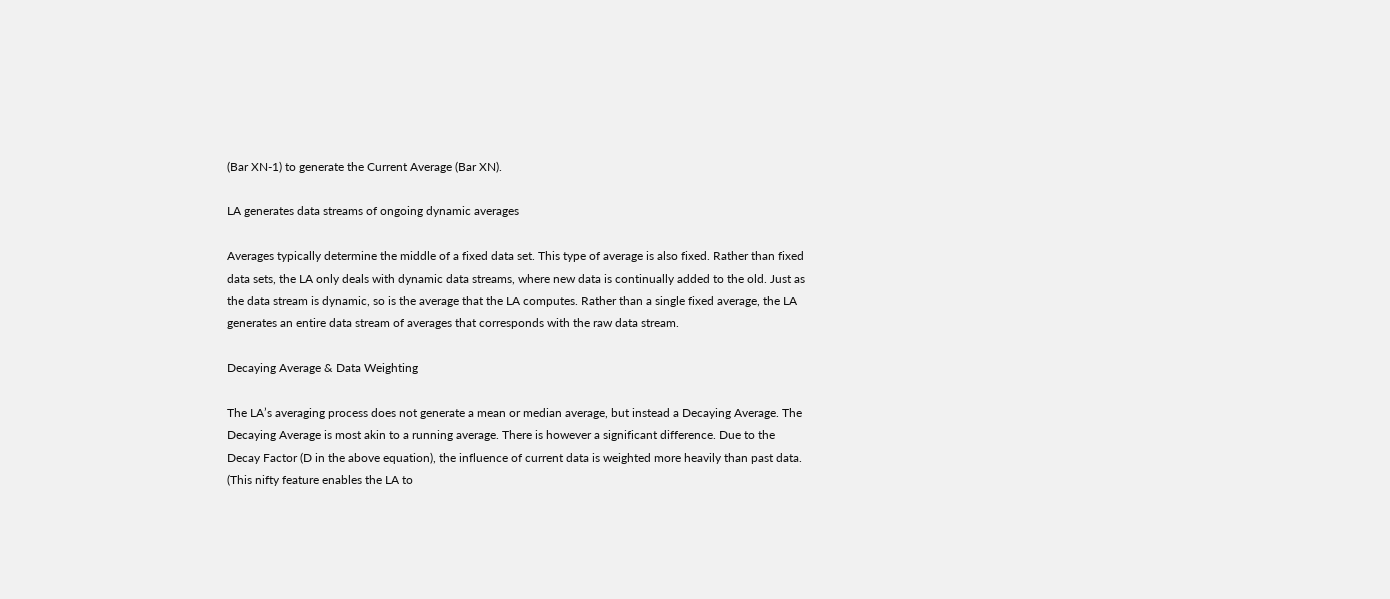(Bar XN-1) to generate the Current Average (Bar XN).

LA generates data streams of ongoing dynamic averages

Averages typically determine the middle of a fixed data set. This type of average is also fixed. Rather than fixed data sets, the LA only deals with dynamic data streams, where new data is continually added to the old. Just as the data stream is dynamic, so is the average that the LA computes. Rather than a single fixed average, the LA generates an entire data stream of averages that corresponds with the raw data stream.

Decaying Average & Data Weighting

The LA’s averaging process does not generate a mean or median average, but instead a Decaying Average. The Decaying Average is most akin to a running average. There is however a significant difference. Due to the Decay Factor (D in the above equation), the influence of current data is weighted more heavily than past data. (This nifty feature enables the LA to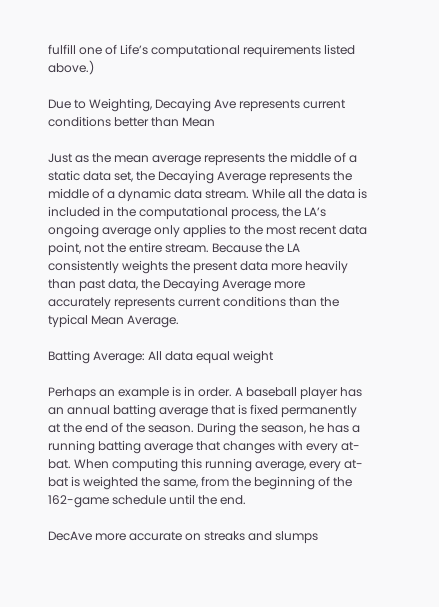fulfill one of Life’s computational requirements listed above.)

Due to Weighting, Decaying Ave represents current conditions better than Mean

Just as the mean average represents the middle of a static data set, the Decaying Average represents the middle of a dynamic data stream. While all the data is included in the computational process, the LA’s ongoing average only applies to the most recent data point, not the entire stream. Because the LA consistently weights the present data more heavily than past data, the Decaying Average more accurately represents current conditions than the typical Mean Average.

Batting Average: All data equal weight

Perhaps an example is in order. A baseball player has an annual batting average that is fixed permanently at the end of the season. During the season, he has a running batting average that changes with every at-bat. When computing this running average, every at-bat is weighted the same, from the beginning of the 162-game schedule until the end.

DecAve more accurate on streaks and slumps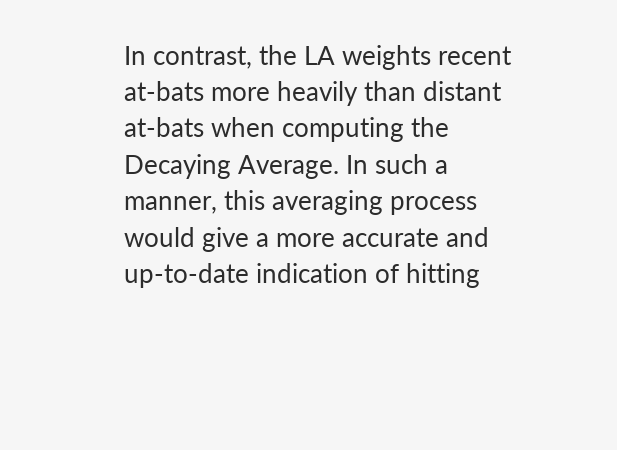In contrast, the LA weights recent at-bats more heavily than distant at-bats when computing the Decaying Average. In such a manner, this averaging process would give a more accurate and up-to-date indication of hitting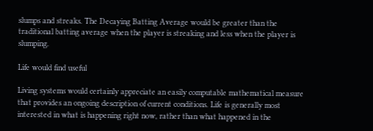slumps and streaks. The Decaying Batting Average would be greater than the traditional batting average when the player is streaking and less when the player is slumping.

Life would find useful

Living systems would certainly appreciate an easily computable mathematical measure that provides an ongoing description of current conditions. Life is generally most interested in what is happening right now, rather than what happened in the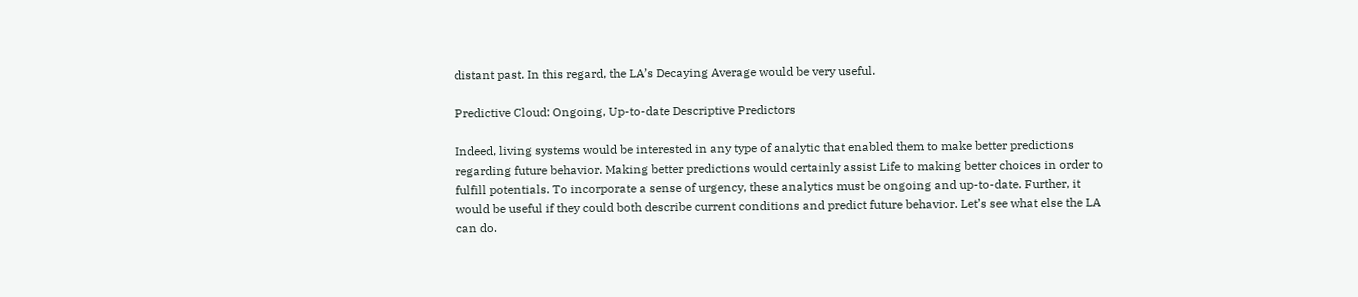distant past. In this regard, the LA’s Decaying Average would be very useful.

Predictive Cloud: Ongoing, Up-to-date Descriptive Predictors

Indeed, living systems would be interested in any type of analytic that enabled them to make better predictions regarding future behavior. Making better predictions would certainly assist Life to making better choices in order to fulfill potentials. To incorporate a sense of urgency, these analytics must be ongoing and up-to-date. Further, it would be useful if they could both describe current conditions and predict future behavior. Let’s see what else the LA can do.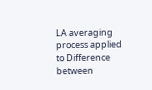LA averaging process applied to Difference between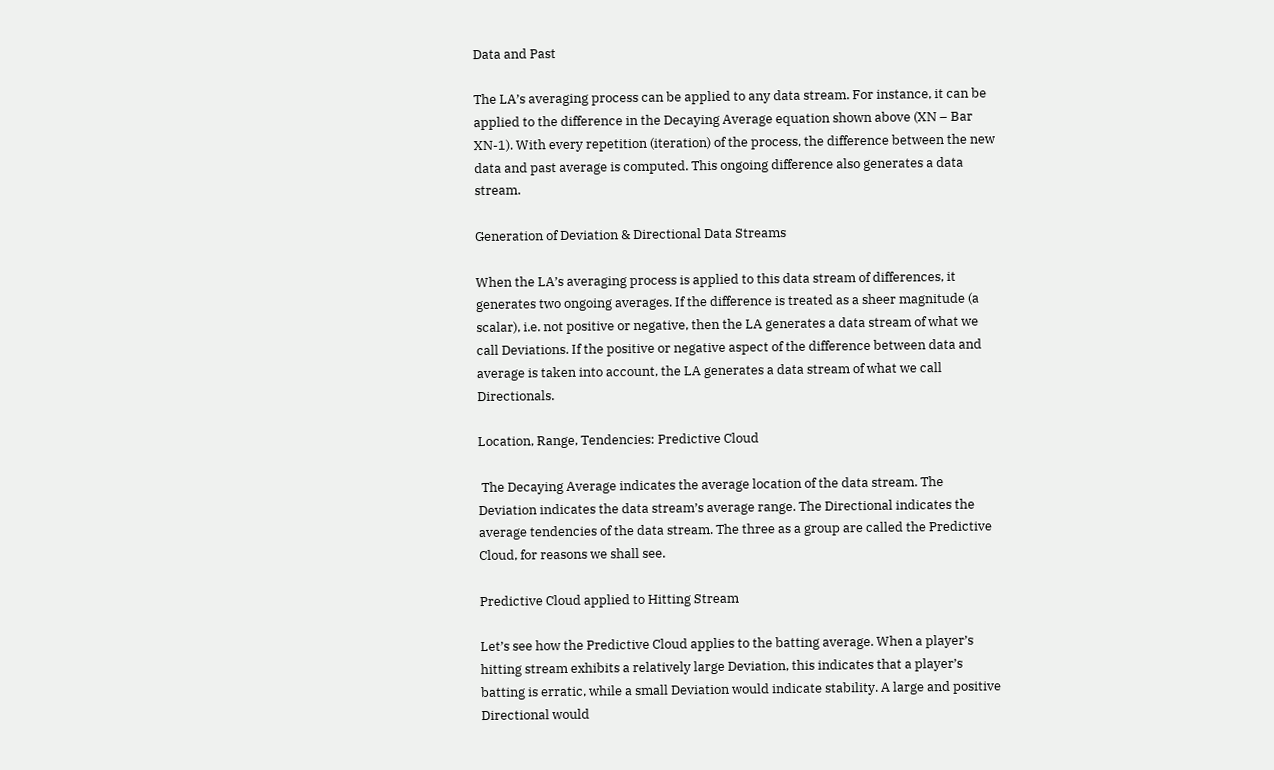Data and Past

The LA’s averaging process can be applied to any data stream. For instance, it can be applied to the difference in the Decaying Average equation shown above (XN – Bar XN-1). With every repetition (iteration) of the process, the difference between the new data and past average is computed. This ongoing difference also generates a data stream.

Generation of Deviation & Directional Data Streams

When the LA’s averaging process is applied to this data stream of differences, it generates two ongoing averages. If the difference is treated as a sheer magnitude (a scalar), i.e. not positive or negative, then the LA generates a data stream of what we call Deviations. If the positive or negative aspect of the difference between data and average is taken into account, the LA generates a data stream of what we call Directionals.

Location, Range, Tendencies: Predictive Cloud

 The Decaying Average indicates the average location of the data stream. The Deviation indicates the data stream’s average range. The Directional indicates the average tendencies of the data stream. The three as a group are called the Predictive Cloud, for reasons we shall see.

Predictive Cloud applied to Hitting Stream

Let’s see how the Predictive Cloud applies to the batting average. When a player’s hitting stream exhibits a relatively large Deviation, this indicates that a player’s batting is erratic, while a small Deviation would indicate stability. A large and positive Directional would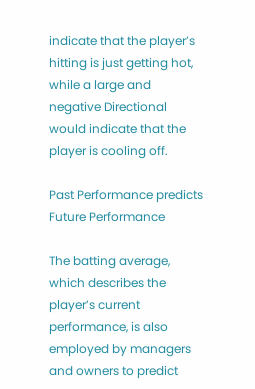indicate that the player’s hitting is just getting hot, while a large and negative Directional would indicate that the player is cooling off.

Past Performance predicts Future Performance

The batting average, which describes the player’s current performance, is also employed by managers and owners to predict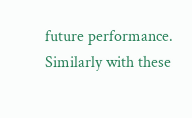future performance. Similarly with these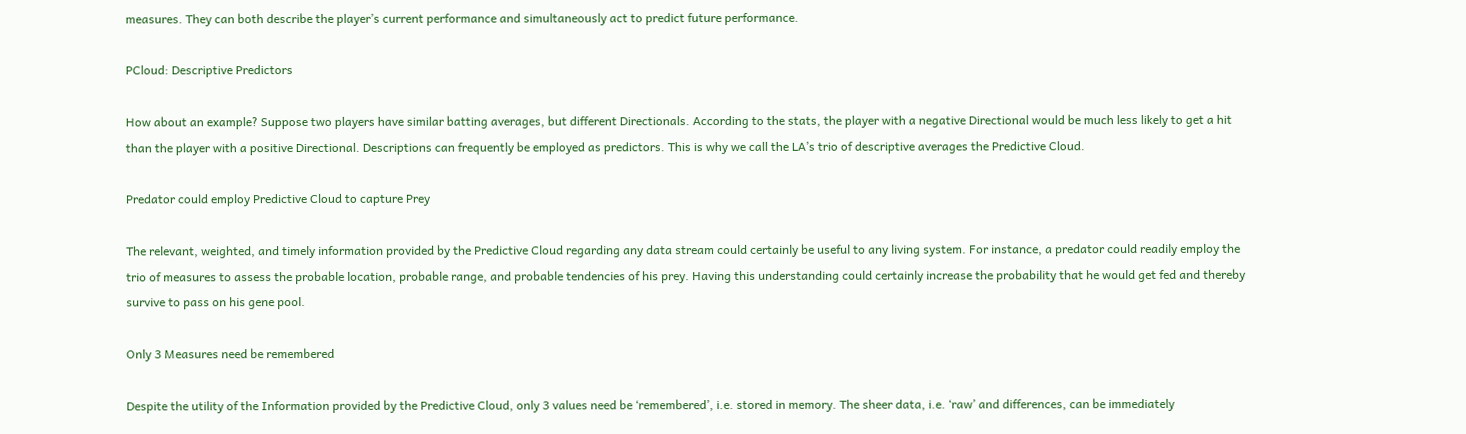measures. They can both describe the player’s current performance and simultaneously act to predict future performance.

PCloud: Descriptive Predictors

How about an example? Suppose two players have similar batting averages, but different Directionals. According to the stats, the player with a negative Directional would be much less likely to get a hit than the player with a positive Directional. Descriptions can frequently be employed as predictors. This is why we call the LA’s trio of descriptive averages the Predictive Cloud.

Predator could employ Predictive Cloud to capture Prey

The relevant, weighted, and timely information provided by the Predictive Cloud regarding any data stream could certainly be useful to any living system. For instance, a predator could readily employ the trio of measures to assess the probable location, probable range, and probable tendencies of his prey. Having this understanding could certainly increase the probability that he would get fed and thereby survive to pass on his gene pool.

Only 3 Measures need be remembered

Despite the utility of the Information provided by the Predictive Cloud, only 3 values need be ‘remembered’, i.e. stored in memory. The sheer data, i.e. ‘raw’ and differences, can be immediately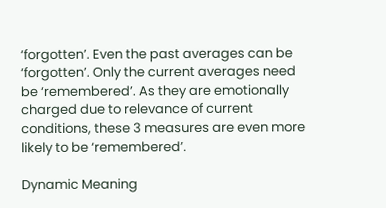‘forgotten’. Even the past averages can be ‘forgotten’. Only the current averages need be ‘remembered’. As they are emotionally charged due to relevance of current conditions, these 3 measures are even more likely to be ‘remembered’.

Dynamic Meaning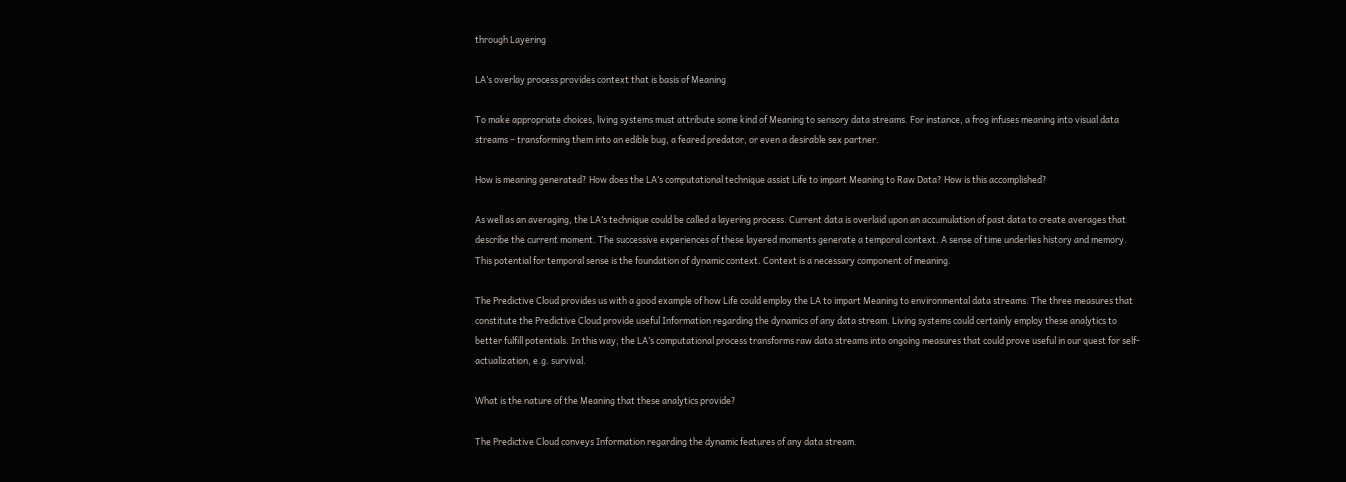through Layering

LA’s overlay process provides context that is basis of Meaning

To make appropriate choices, living systems must attribute some kind of Meaning to sensory data streams. For instance, a frog infuses meaning into visual data streams – transforming them into an edible bug, a feared predator, or even a desirable sex partner.

How is meaning generated? How does the LA’s computational technique assist Life to impart Meaning to Raw Data? How is this accomplished?

As well as an averaging, the LA’s technique could be called a layering process. Current data is overlaid upon an accumulation of past data to create averages that describe the current moment. The successive experiences of these layered moments generate a temporal context. A sense of time underlies history and memory. This potential for temporal sense is the foundation of dynamic context. Context is a necessary component of meaning.

The Predictive Cloud provides us with a good example of how Life could employ the LA to impart Meaning to environmental data streams. The three measures that constitute the Predictive Cloud provide useful Information regarding the dynamics of any data stream. Living systems could certainly employ these analytics to better fulfill potentials. In this way, the LA’s computational process transforms raw data streams into ongoing measures that could prove useful in our quest for self-actualization, e.g. survival.

What is the nature of the Meaning that these analytics provide?

The Predictive Cloud conveys Information regarding the dynamic features of any data stream.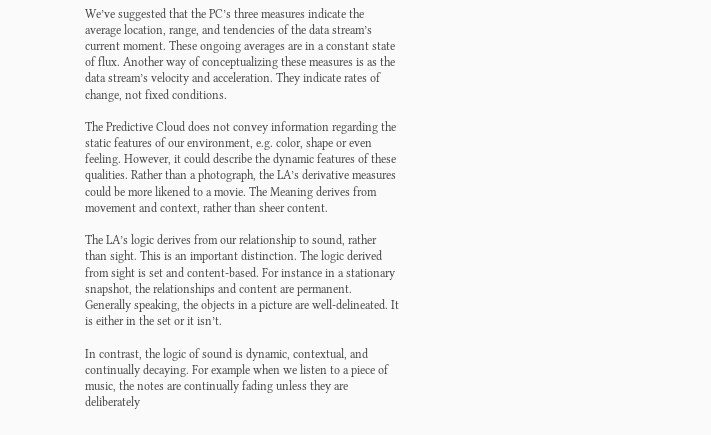We’ve suggested that the PC’s three measures indicate the average location, range, and tendencies of the data stream’s current moment. These ongoing averages are in a constant state of flux. Another way of conceptualizing these measures is as the data stream’s velocity and acceleration. They indicate rates of change, not fixed conditions.

The Predictive Cloud does not convey information regarding the static features of our environment, e.g. color, shape or even feeling. However, it could describe the dynamic features of these qualities. Rather than a photograph, the LA’s derivative measures could be more likened to a movie. The Meaning derives from movement and context, rather than sheer content.

The LA’s logic derives from our relationship to sound, rather than sight. This is an important distinction. The logic derived from sight is set and content-based. For instance in a stationary snapshot, the relationships and content are permanent. Generally speaking, the objects in a picture are well-delineated. It is either in the set or it isn’t.

In contrast, the logic of sound is dynamic, contextual, and continually decaying. For example when we listen to a piece of music, the notes are continually fading unless they are deliberately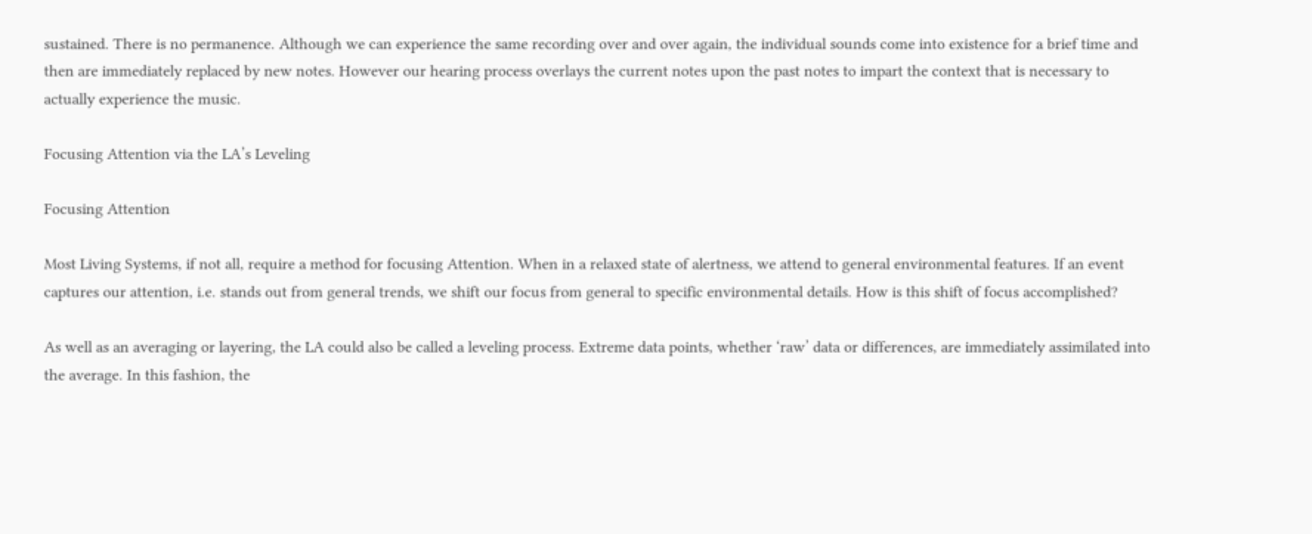sustained. There is no permanence. Although we can experience the same recording over and over again, the individual sounds come into existence for a brief time and then are immediately replaced by new notes. However our hearing process overlays the current notes upon the past notes to impart the context that is necessary to actually experience the music.

Focusing Attention via the LA’s Leveling

Focusing Attention

Most Living Systems, if not all, require a method for focusing Attention. When in a relaxed state of alertness, we attend to general environmental features. If an event captures our attention, i.e. stands out from general trends, we shift our focus from general to specific environmental details. How is this shift of focus accomplished?

As well as an averaging or layering, the LA could also be called a leveling process. Extreme data points, whether ‘raw’ data or differences, are immediately assimilated into the average. In this fashion, the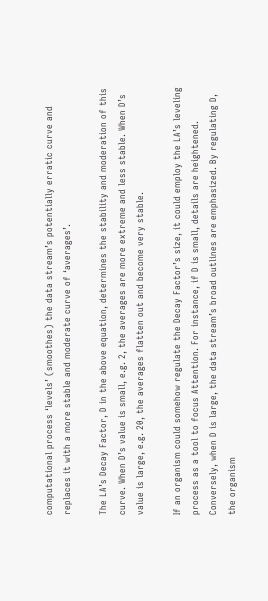computational process ‘levels’ (smoothes) the data stream’s potentially erratic curve and replaces it with a more stable and moderate curve of ‘averages’.

The LA’s Decay Factor, D in the above equation, determines the stability and moderation of this curve. When D’s value is small, e.g. 2, the averages are more extreme and less stable. When D’s value is large, e.g. 20, the averages flatten out and become very stable.

If an organism could somehow regulate the Decay Factor’s size, it could employ the LA’s leveling process as a tool to focus Attention. For instance, if D is small, details are heightened. Conversely, when D is large, the data stream’s broad outlines are emphasized. By regulating D, the organism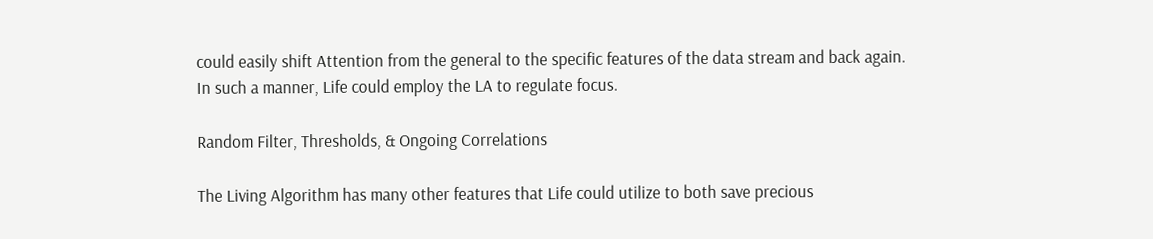could easily shift Attention from the general to the specific features of the data stream and back again. In such a manner, Life could employ the LA to regulate focus.

Random Filter, Thresholds, & Ongoing Correlations

The Living Algorithm has many other features that Life could utilize to both save precious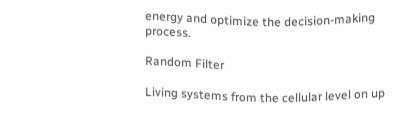energy and optimize the decision-making process.

Random Filter

Living systems from the cellular level on up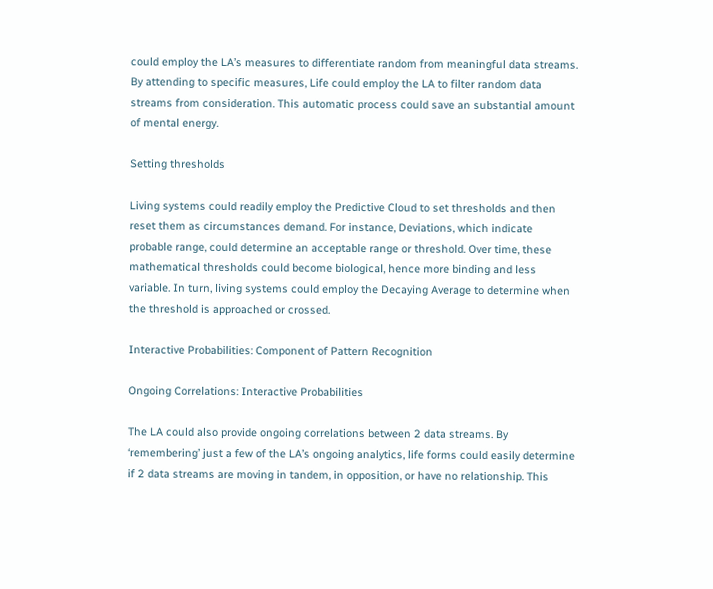could employ the LA’s measures to differentiate random from meaningful data streams. By attending to specific measures, Life could employ the LA to filter random data streams from consideration. This automatic process could save an substantial amount of mental energy.

Setting thresholds

Living systems could readily employ the Predictive Cloud to set thresholds and then reset them as circumstances demand. For instance, Deviations, which indicate probable range, could determine an acceptable range or threshold. Over time, these mathematical thresholds could become biological, hence more binding and less variable. In turn, living systems could employ the Decaying Average to determine when the threshold is approached or crossed.

Interactive Probabilities: Component of Pattern Recognition

Ongoing Correlations: Interactive Probabilities

The LA could also provide ongoing correlations between 2 data streams. By ‘remembering’ just a few of the LA’s ongoing analytics, life forms could easily determine if 2 data streams are moving in tandem, in opposition, or have no relationship. This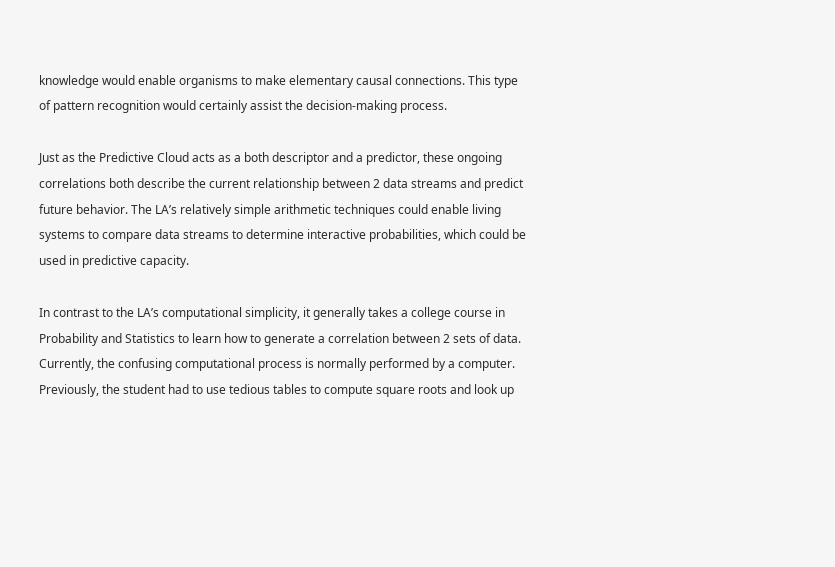knowledge would enable organisms to make elementary causal connections. This type of pattern recognition would certainly assist the decision-making process.

Just as the Predictive Cloud acts as a both descriptor and a predictor, these ongoing correlations both describe the current relationship between 2 data streams and predict future behavior. The LA’s relatively simple arithmetic techniques could enable living systems to compare data streams to determine interactive probabilities, which could be used in predictive capacity.

In contrast to the LA’s computational simplicity, it generally takes a college course in Probability and Statistics to learn how to generate a correlation between 2 sets of data. Currently, the confusing computational process is normally performed by a computer. Previously, the student had to use tedious tables to compute square roots and look up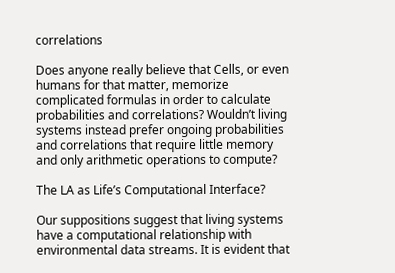correlations

Does anyone really believe that Cells, or even humans for that matter, memorize complicated formulas in order to calculate probabilities and correlations? Wouldn’t living systems instead prefer ongoing probabilities and correlations that require little memory and only arithmetic operations to compute?

The LA as Life’s Computational Interface?

Our suppositions suggest that living systems have a computational relationship with environmental data streams. It is evident that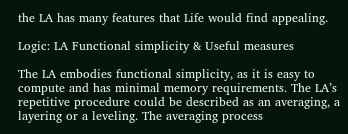the LA has many features that Life would find appealing.

Logic: LA Functional simplicity & Useful measures

The LA embodies functional simplicity, as it is easy to compute and has minimal memory requirements. The LA’s repetitive procedure could be described as an averaging, a layering or a leveling. The averaging process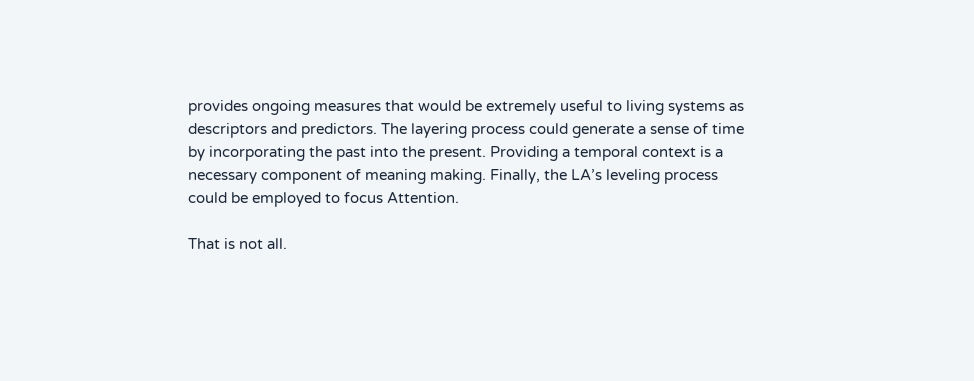provides ongoing measures that would be extremely useful to living systems as descriptors and predictors. The layering process could generate a sense of time by incorporating the past into the present. Providing a temporal context is a necessary component of meaning making. Finally, the LA’s leveling process could be employed to focus Attention.

That is not all.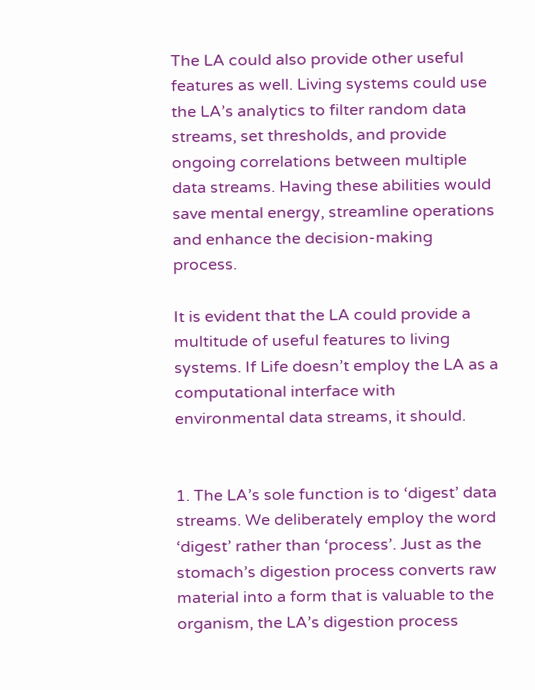The LA could also provide other useful features as well. Living systems could use the LA’s analytics to filter random data streams, set thresholds, and provide ongoing correlations between multiple data streams. Having these abilities would save mental energy, streamline operations and enhance the decision-making process.

It is evident that the LA could provide a multitude of useful features to living systems. If Life doesn’t employ the LA as a computational interface with environmental data streams, it should.


1. The LA’s sole function is to ‘digest’ data streams. We deliberately employ the word ‘digest’ rather than ‘process’. Just as the stomach’s digestion process converts raw material into a form that is valuable to the organism, the LA’s digestion process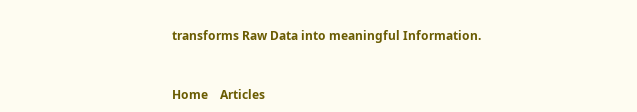transforms Raw Data into meaningful Information.


Home    Articles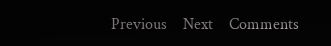Previous    Next    Comments